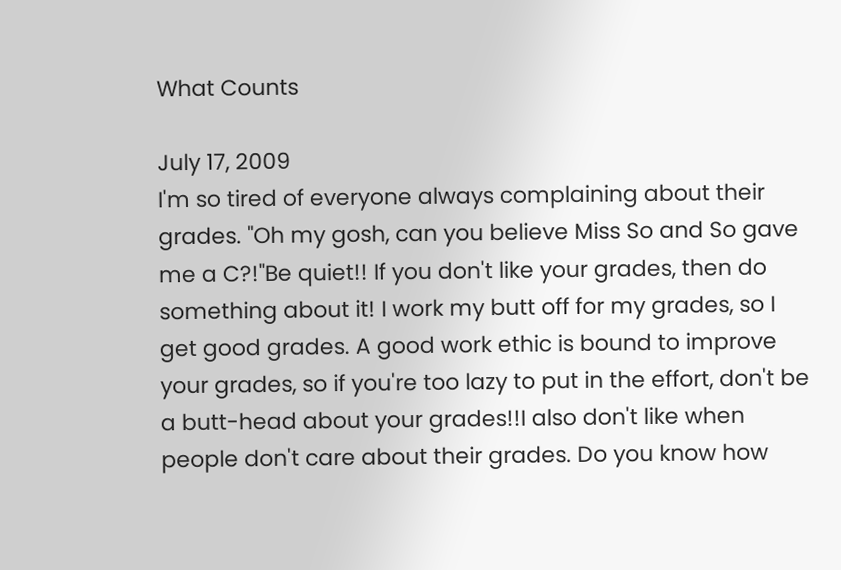What Counts

July 17, 2009
I'm so tired of everyone always complaining about their grades. "Oh my gosh, can you believe Miss So and So gave me a C?!"Be quiet!! If you don't like your grades, then do something about it! I work my butt off for my grades, so I get good grades. A good work ethic is bound to improve your grades, so if you're too lazy to put in the effort, don't be a butt-head about your grades!!I also don't like when people don't care about their grades. Do you know how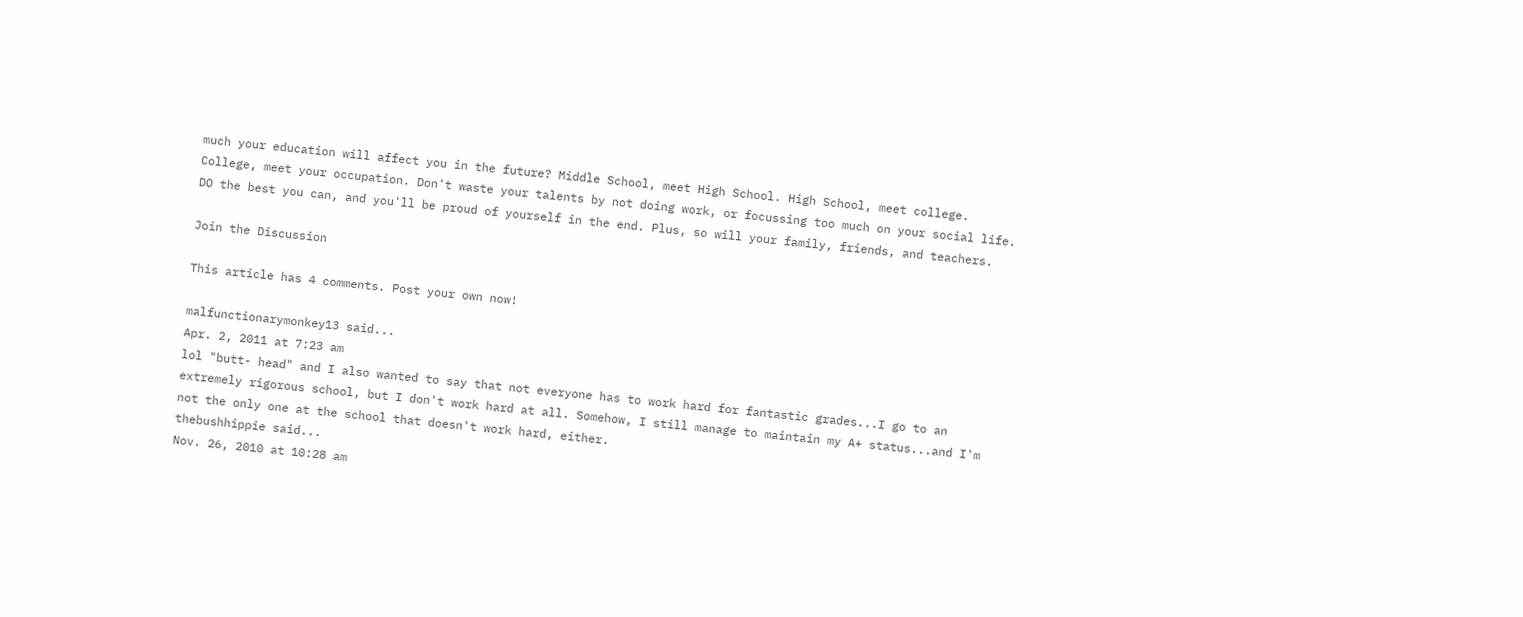much your education will affect you in the future? Middle School, meet High School. High School, meet college. College, meet your occupation. Don't waste your talents by not doing work, or focussing too much on your social life. DO the best you can, and you'll be proud of yourself in the end. Plus, so will your family, friends, and teachers.

Join the Discussion

This article has 4 comments. Post your own now!

malfunctionarymonkey13 said...
Apr. 2, 2011 at 7:23 am
lol "butt- head" and I also wanted to say that not everyone has to work hard for fantastic grades...I go to an extremely rigorous school, but I don't work hard at all. Somehow, I still manage to maintain my A+ status...and I'm not the only one at the school that doesn't work hard, either.
thebushhippie said...
Nov. 26, 2010 at 10:28 am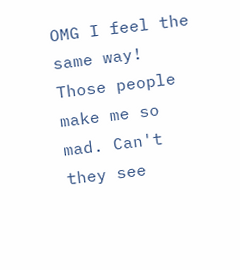OMG I feel the same way! Those people make me so mad. Can't they see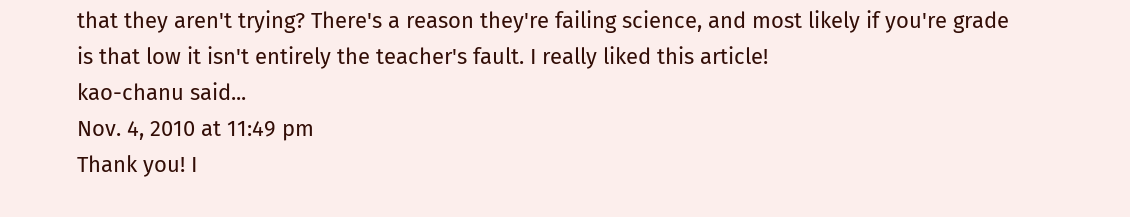that they aren't trying? There's a reason they're failing science, and most likely if you're grade is that low it isn't entirely the teacher's fault. I really liked this article!
kao-chanu said...
Nov. 4, 2010 at 11:49 pm
Thank you! I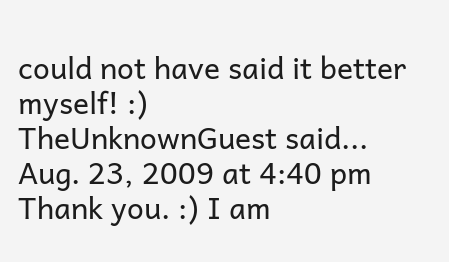could not have said it better myself! :)
TheUnknownGuest said...
Aug. 23, 2009 at 4:40 pm
Thank you. :) I am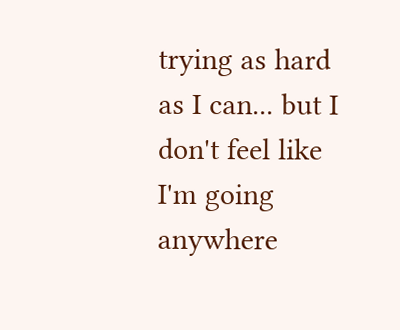trying as hard as I can... but I don't feel like I'm going anywhere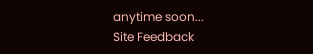anytime soon...
Site Feedback